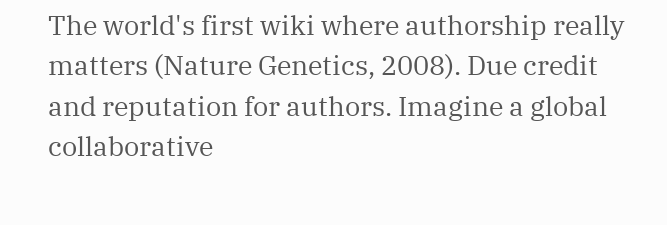The world's first wiki where authorship really matters (Nature Genetics, 2008). Due credit and reputation for authors. Imagine a global collaborative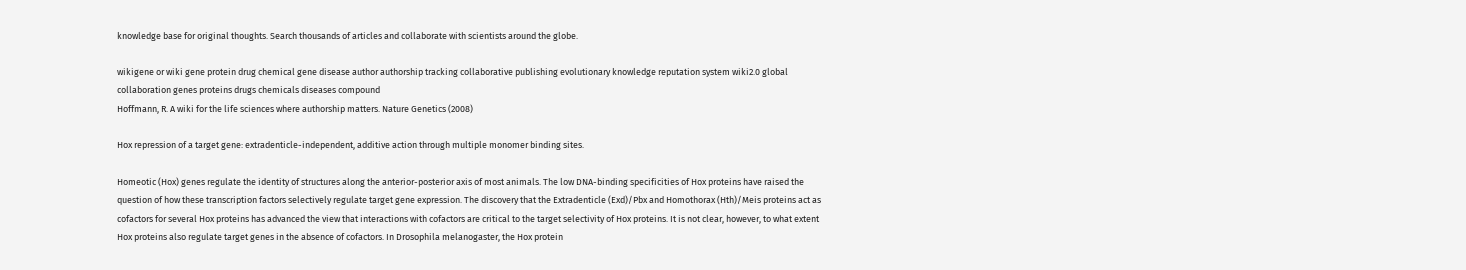knowledge base for original thoughts. Search thousands of articles and collaborate with scientists around the globe.

wikigene or wiki gene protein drug chemical gene disease author authorship tracking collaborative publishing evolutionary knowledge reputation system wiki2.0 global collaboration genes proteins drugs chemicals diseases compound
Hoffmann, R. A wiki for the life sciences where authorship matters. Nature Genetics (2008)

Hox repression of a target gene: extradenticle-independent, additive action through multiple monomer binding sites.

Homeotic (Hox) genes regulate the identity of structures along the anterior-posterior axis of most animals. The low DNA-binding specificities of Hox proteins have raised the question of how these transcription factors selectively regulate target gene expression. The discovery that the Extradenticle (Exd)/Pbx and Homothorax (Hth)/Meis proteins act as cofactors for several Hox proteins has advanced the view that interactions with cofactors are critical to the target selectivity of Hox proteins. It is not clear, however, to what extent Hox proteins also regulate target genes in the absence of cofactors. In Drosophila melanogaster, the Hox protein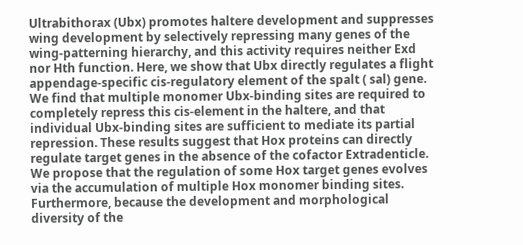Ultrabithorax (Ubx) promotes haltere development and suppresses wing development by selectively repressing many genes of the wing-patterning hierarchy, and this activity requires neither Exd nor Hth function. Here, we show that Ubx directly regulates a flight appendage-specific cis-regulatory element of the spalt ( sal) gene. We find that multiple monomer Ubx-binding sites are required to completely repress this cis-element in the haltere, and that individual Ubx-binding sites are sufficient to mediate its partial repression. These results suggest that Hox proteins can directly regulate target genes in the absence of the cofactor Extradenticle. We propose that the regulation of some Hox target genes evolves via the accumulation of multiple Hox monomer binding sites. Furthermore, because the development and morphological diversity of the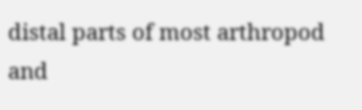distal parts of most arthropod and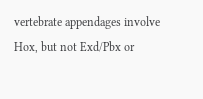vertebrate appendages involve Hox, but not Exd/Pbx or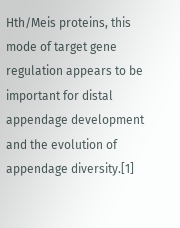Hth/Meis proteins, this mode of target gene regulation appears to be important for distal appendage development and the evolution of appendage diversity.[1]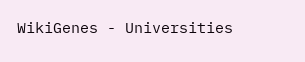WikiGenes - Universities